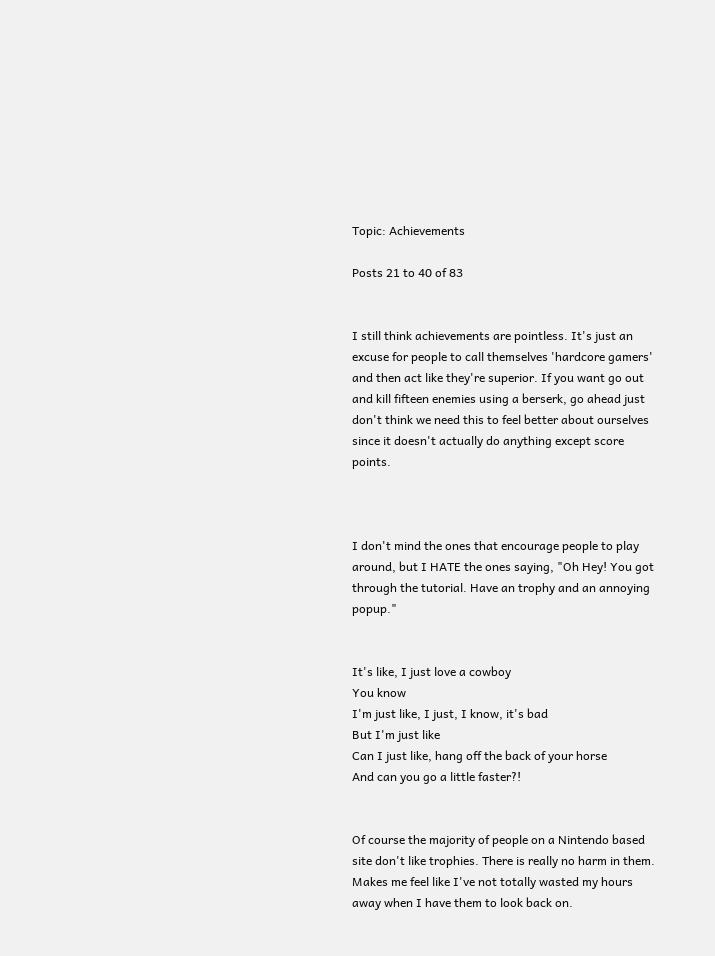Topic: Achievements

Posts 21 to 40 of 83


I still think achievements are pointless. It's just an excuse for people to call themselves 'hardcore gamers' and then act like they're superior. If you want go out and kill fifteen enemies using a berserk, go ahead just don't think we need this to feel better about ourselves since it doesn't actually do anything except score points.



I don't mind the ones that encourage people to play around, but I HATE the ones saying, "Oh Hey! You got through the tutorial. Have an trophy and an annoying popup."


It's like, I just love a cowboy
You know
I'm just like, I just, I know, it's bad
But I'm just like
Can I just like, hang off the back of your horse
And can you go a little faster?!


Of course the majority of people on a Nintendo based site don't like trophies. There is really no harm in them. Makes me feel like I've not totally wasted my hours away when I have them to look back on.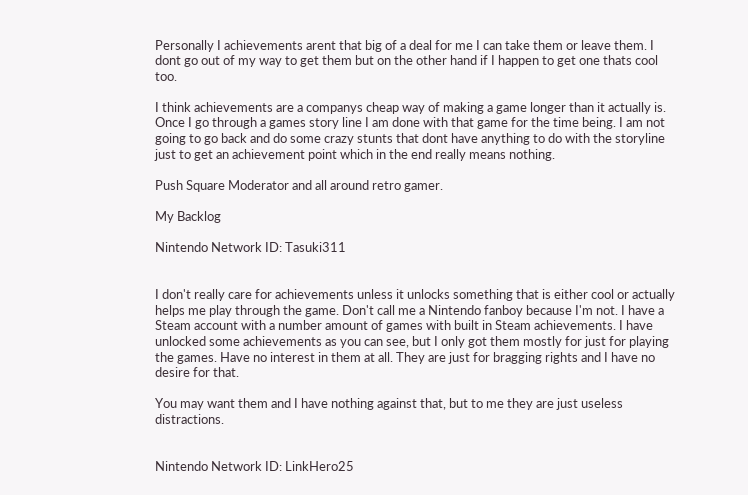Personally I achievements arent that big of a deal for me I can take them or leave them. I dont go out of my way to get them but on the other hand if I happen to get one thats cool too.

I think achievements are a companys cheap way of making a game longer than it actually is. Once I go through a games story line I am done with that game for the time being. I am not going to go back and do some crazy stunts that dont have anything to do with the storyline just to get an achievement point which in the end really means nothing.

Push Square Moderator and all around retro gamer.

My Backlog

Nintendo Network ID: Tasuki311


I don't really care for achievements unless it unlocks something that is either cool or actually helps me play through the game. Don't call me a Nintendo fanboy because I'm not. I have a Steam account with a number amount of games with built in Steam achievements. I have unlocked some achievements as you can see, but I only got them mostly for just for playing the games. Have no interest in them at all. They are just for bragging rights and I have no desire for that.

You may want them and I have nothing against that, but to me they are just useless distractions.


Nintendo Network ID: LinkHero25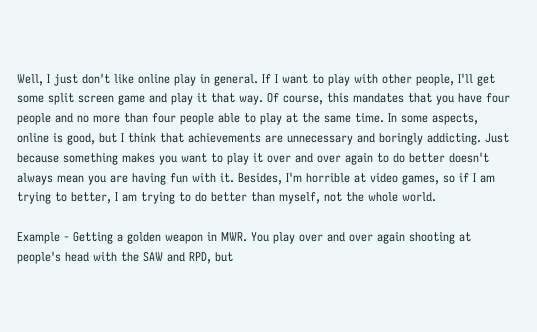Well, I just don't like online play in general. If I want to play with other people, I'll get some split screen game and play it that way. Of course, this mandates that you have four people and no more than four people able to play at the same time. In some aspects, online is good, but I think that achievements are unnecessary and boringly addicting. Just because something makes you want to play it over and over again to do better doesn't always mean you are having fun with it. Besides, I'm horrible at video games, so if I am trying to better, I am trying to do better than myself, not the whole world.

Example - Getting a golden weapon in MWR. You play over and over again shooting at people's head with the SAW and RPD, but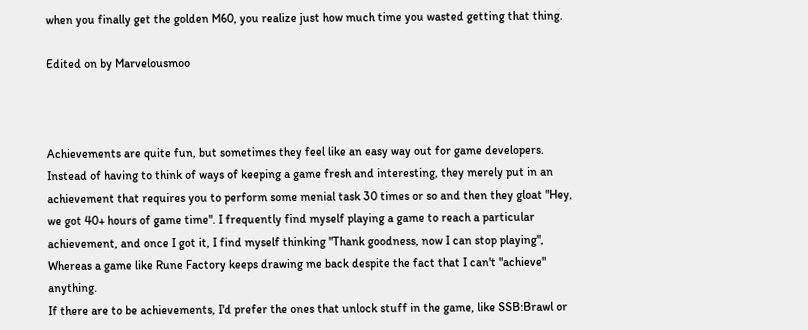when you finally get the golden M60, you realize just how much time you wasted getting that thing.

Edited on by Marvelousmoo



Achievements are quite fun, but sometimes they feel like an easy way out for game developers. Instead of having to think of ways of keeping a game fresh and interesting, they merely put in an achievement that requires you to perform some menial task 30 times or so and then they gloat "Hey, we got 40+ hours of game time". I frequently find myself playing a game to reach a particular achievement, and once I got it, I find myself thinking "Thank goodness, now I can stop playing", Whereas a game like Rune Factory keeps drawing me back despite the fact that I can't "achieve" anything.
If there are to be achievements, I'd prefer the ones that unlock stuff in the game, like SSB:Brawl or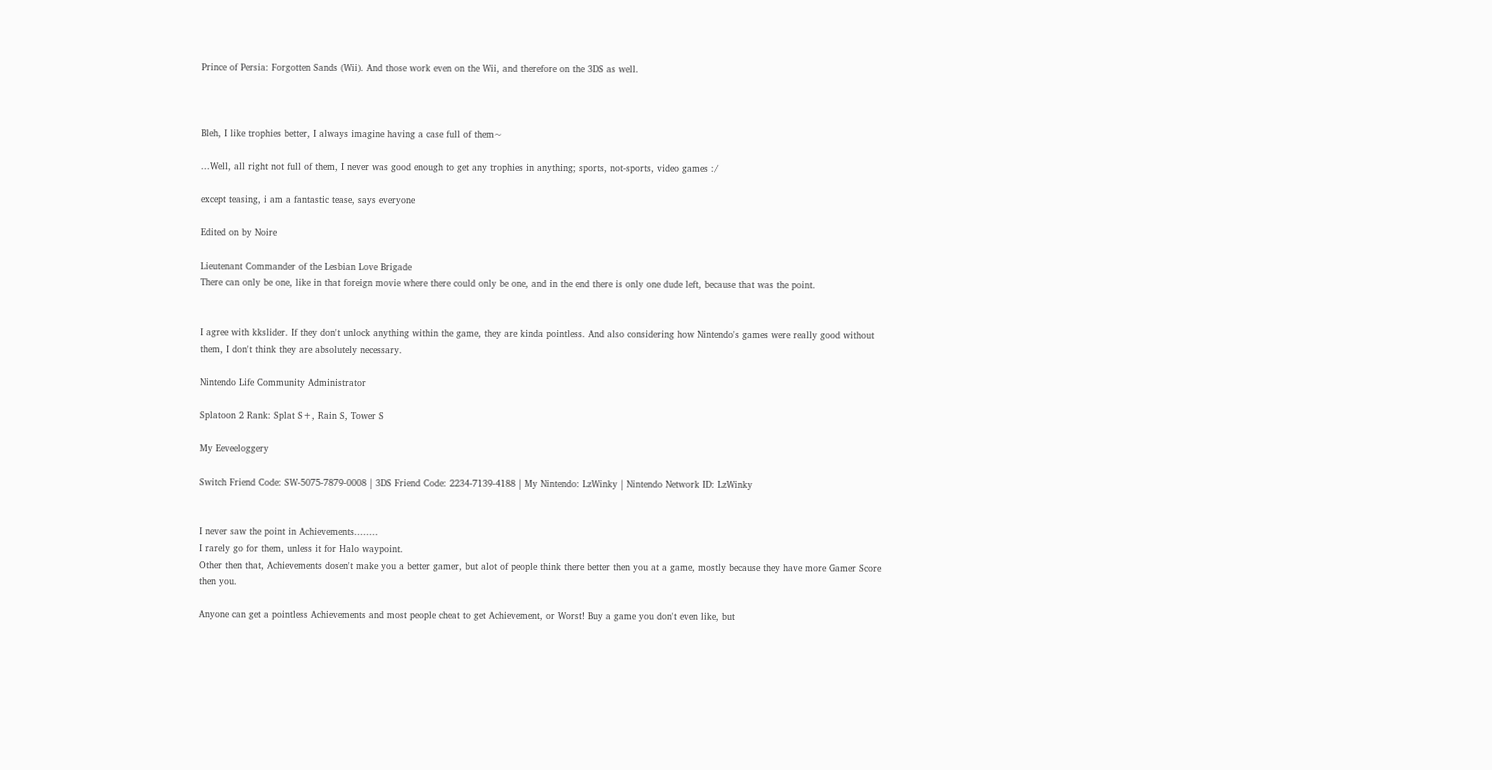Prince of Persia: Forgotten Sands (Wii). And those work even on the Wii, and therefore on the 3DS as well.



Bleh, I like trophies better, I always imagine having a case full of them~

...Well, all right not full of them, I never was good enough to get any trophies in anything; sports, not-sports, video games :/

except teasing, i am a fantastic tease, says everyone

Edited on by Noire

Lieutenant Commander of the Lesbian Love Brigade
There can only be one, like in that foreign movie where there could only be one, and in the end there is only one dude left, because that was the point.


I agree with kkslider. If they don't unlock anything within the game, they are kinda pointless. And also considering how Nintendo's games were really good without them, I don't think they are absolutely necessary.

Nintendo Life Community Administrator

Splatoon 2 Rank: Splat S+, Rain S, Tower S

My Eeveeloggery

Switch Friend Code: SW-5075-7879-0008 | 3DS Friend Code: 2234-7139-4188 | My Nintendo: LzWinky | Nintendo Network ID: LzWinky


I never saw the point in Achievements........
I rarely go for them, unless it for Halo waypoint.
Other then that, Achievements dosen't make you a better gamer, but alot of people think there better then you at a game, mostly because they have more Gamer Score then you.

Anyone can get a pointless Achievements and most people cheat to get Achievement, or Worst! Buy a game you don't even like, but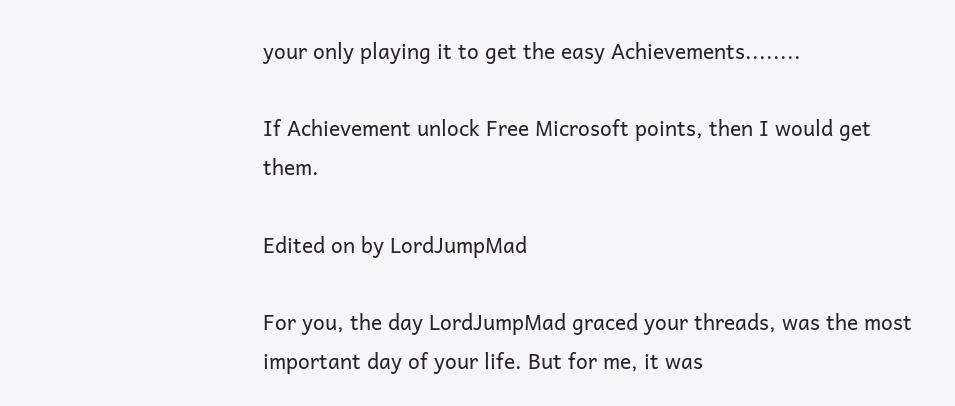your only playing it to get the easy Achievements........

If Achievement unlock Free Microsoft points, then I would get them.

Edited on by LordJumpMad

For you, the day LordJumpMad graced your threads, was the most important day of your life. But for me, it was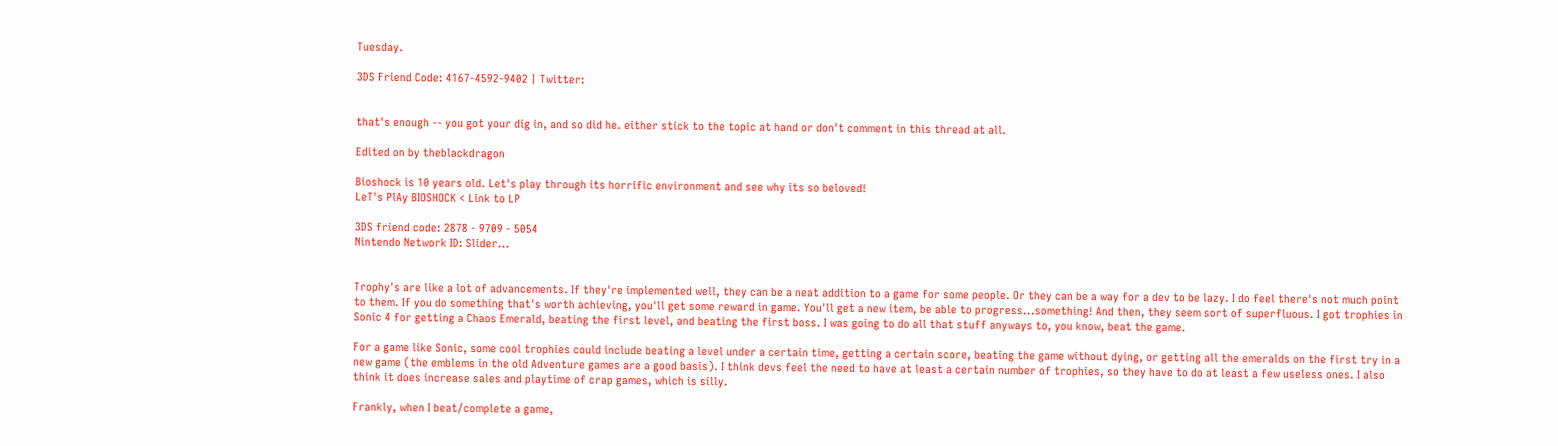Tuesday.

3DS Friend Code: 4167-4592-9402 | Twitter:


that's enough -- you got your dig in, and so did he. either stick to the topic at hand or don't comment in this thread at all.

Edited on by theblackdragon

Bioshock is 10 years old. Let's play through its horrific environment and see why its so beloved!
LeT's PlAy BIOSHOCK < Link to LP

3DS friend code: 2878 - 9709 - 5054
Nintendo Network ID: Slider...


Trophy's are like a lot of advancements. If they're implemented well, they can be a neat addition to a game for some people. Or they can be a way for a dev to be lazy. I do feel there's not much point to them. If you do something that's worth achieving, you'll get some reward in game. You'll get a new item, be able to progress...something! And then, they seem sort of superfluous. I got trophies in Sonic 4 for getting a Chaos Emerald, beating the first level, and beating the first boss. I was going to do all that stuff anyways to, you know, beat the game.

For a game like Sonic, some cool trophies could include beating a level under a certain time, getting a certain score, beating the game without dying, or getting all the emeralds on the first try in a new game (the emblems in the old Adventure games are a good basis). I think devs feel the need to have at least a certain number of trophies, so they have to do at least a few useless ones. I also think it does increase sales and playtime of crap games, which is silly.

Frankly, when I beat/complete a game,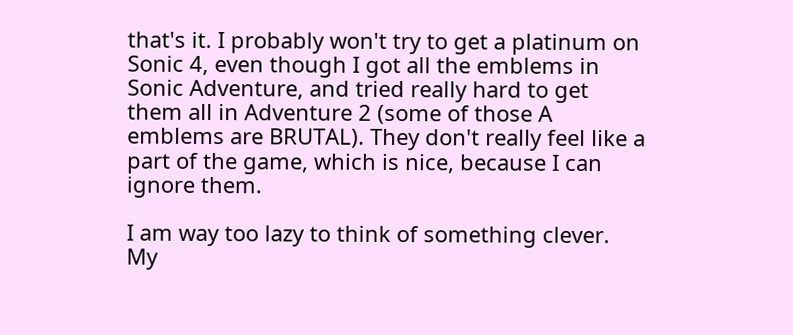that's it. I probably won't try to get a platinum on Sonic 4, even though I got all the emblems in Sonic Adventure, and tried really hard to get them all in Adventure 2 (some of those A emblems are BRUTAL). They don't really feel like a part of the game, which is nice, because I can ignore them.

I am way too lazy to think of something clever.
My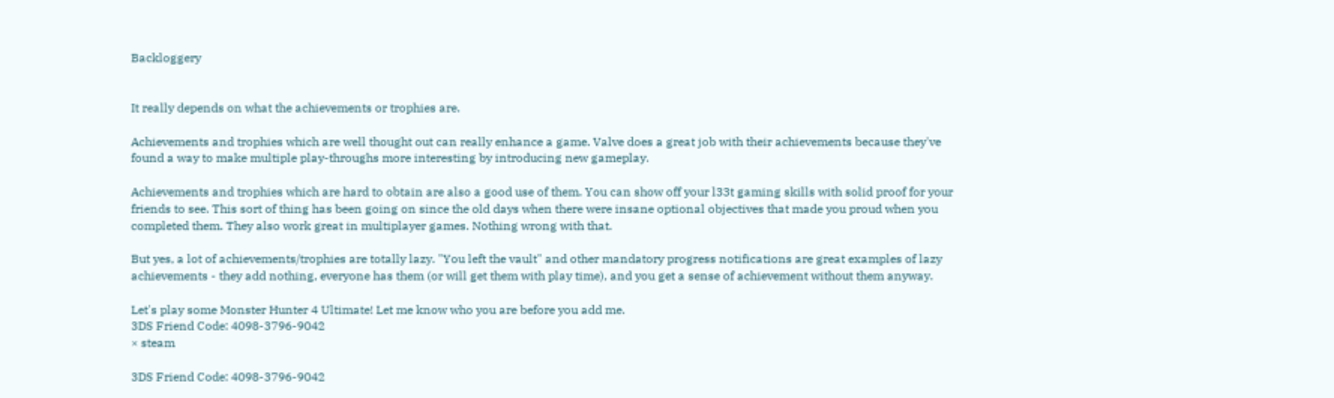Backloggery


It really depends on what the achievements or trophies are.

Achievements and trophies which are well thought out can really enhance a game. Valve does a great job with their achievements because they've found a way to make multiple play-throughs more interesting by introducing new gameplay.

Achievements and trophies which are hard to obtain are also a good use of them. You can show off your l33t gaming skills with solid proof for your friends to see. This sort of thing has been going on since the old days when there were insane optional objectives that made you proud when you completed them. They also work great in multiplayer games. Nothing wrong with that.

But yes, a lot of achievements/trophies are totally lazy. "You left the vault" and other mandatory progress notifications are great examples of lazy achievements - they add nothing, everyone has them (or will get them with play time), and you get a sense of achievement without them anyway.

Let's play some Monster Hunter 4 Ultimate! Let me know who you are before you add me.
3DS Friend Code: 4098-3796-9042
× steam

3DS Friend Code: 4098-3796-9042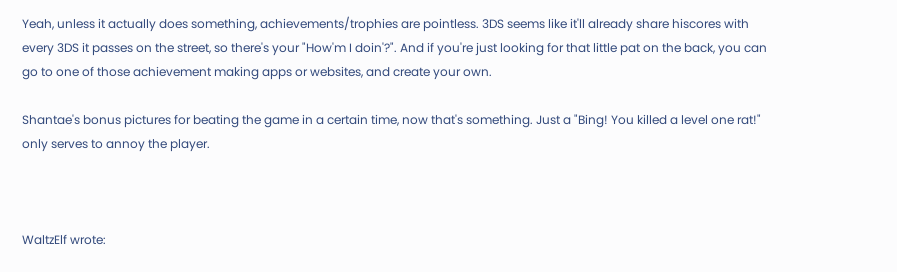Yeah, unless it actually does something, achievements/trophies are pointless. 3DS seems like it'll already share hiscores with every 3DS it passes on the street, so there's your "How'm I doin'?". And if you're just looking for that little pat on the back, you can go to one of those achievement making apps or websites, and create your own.

Shantae's bonus pictures for beating the game in a certain time, now that's something. Just a "Bing! You killed a level one rat!" only serves to annoy the player.



WaltzElf wrote: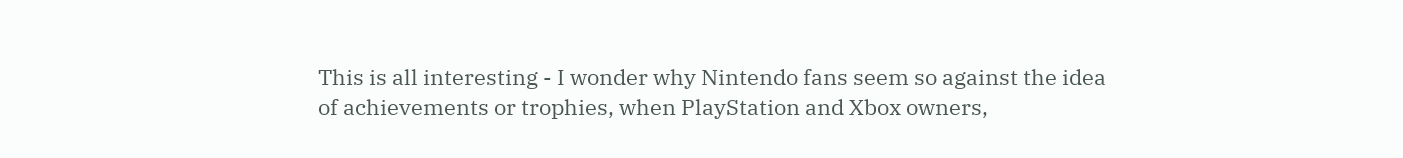This is all interesting - I wonder why Nintendo fans seem so against the idea of achievements or trophies, when PlayStation and Xbox owners,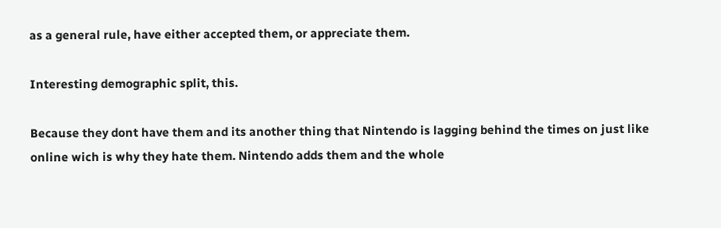as a general rule, have either accepted them, or appreciate them.

Interesting demographic split, this.

Because they dont have them and its another thing that Nintendo is lagging behind the times on just like online wich is why they hate them. Nintendo adds them and the whole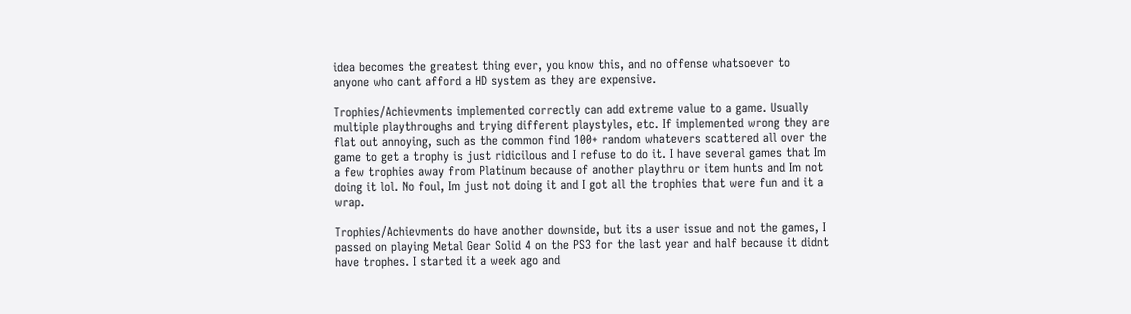idea becomes the greatest thing ever, you know this, and no offense whatsoever to anyone who cant afford a HD system as they are expensive.

Trophies/Achievments implemented correctly can add extreme value to a game. Usually multiple playthroughs and trying different playstyles, etc. If implemented wrong they are flat out annoying, such as the common find 100+ random whatevers scattered all over the game to get a trophy is just ridicilous and I refuse to do it. I have several games that Im a few trophies away from Platinum because of another playthru or item hunts and Im not doing it lol. No foul, Im just not doing it and I got all the trophies that were fun and it a wrap.

Trophies/Achievments do have another downside, but its a user issue and not the games, I passed on playing Metal Gear Solid 4 on the PS3 for the last year and half because it didnt have trophes. I started it a week ago and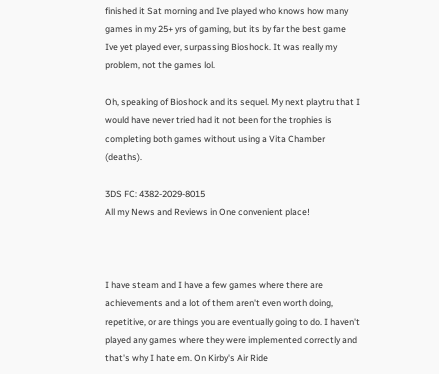finished it Sat morning and Ive played who knows how many games in my 25+ yrs of gaming, but its by far the best game Ive yet played ever, surpassing Bioshock. It was really my problem, not the games lol.

Oh, speaking of Bioshock and its sequel. My next playtru that I would have never tried had it not been for the trophies is completing both games without using a Vita Chamber (deaths).

3DS FC: 4382-2029-8015
All my News and Reviews in One convenient place!



I have steam and I have a few games where there are achievements and a lot of them aren't even worth doing, repetitive, or are things you are eventually going to do. I haven't played any games where they were implemented correctly and that's why I hate em. On Kirby's Air Ride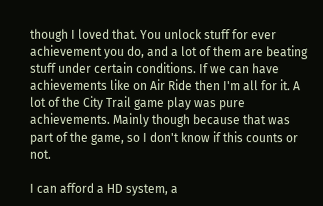though I loved that. You unlock stuff for ever achievement you do, and a lot of them are beating stuff under certain conditions. If we can have achievements like on Air Ride then I'm all for it. A lot of the City Trail game play was pure achievements. Mainly though because that was part of the game, so I don't know if this counts or not.

I can afford a HD system, a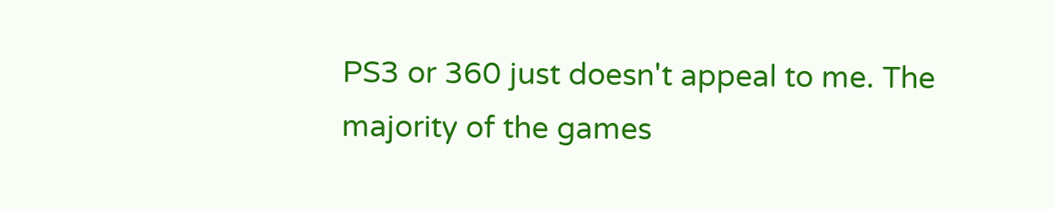PS3 or 360 just doesn't appeal to me. The majority of the games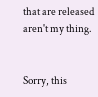that are released aren't my thing.


Sorry, this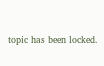topic has been locked.